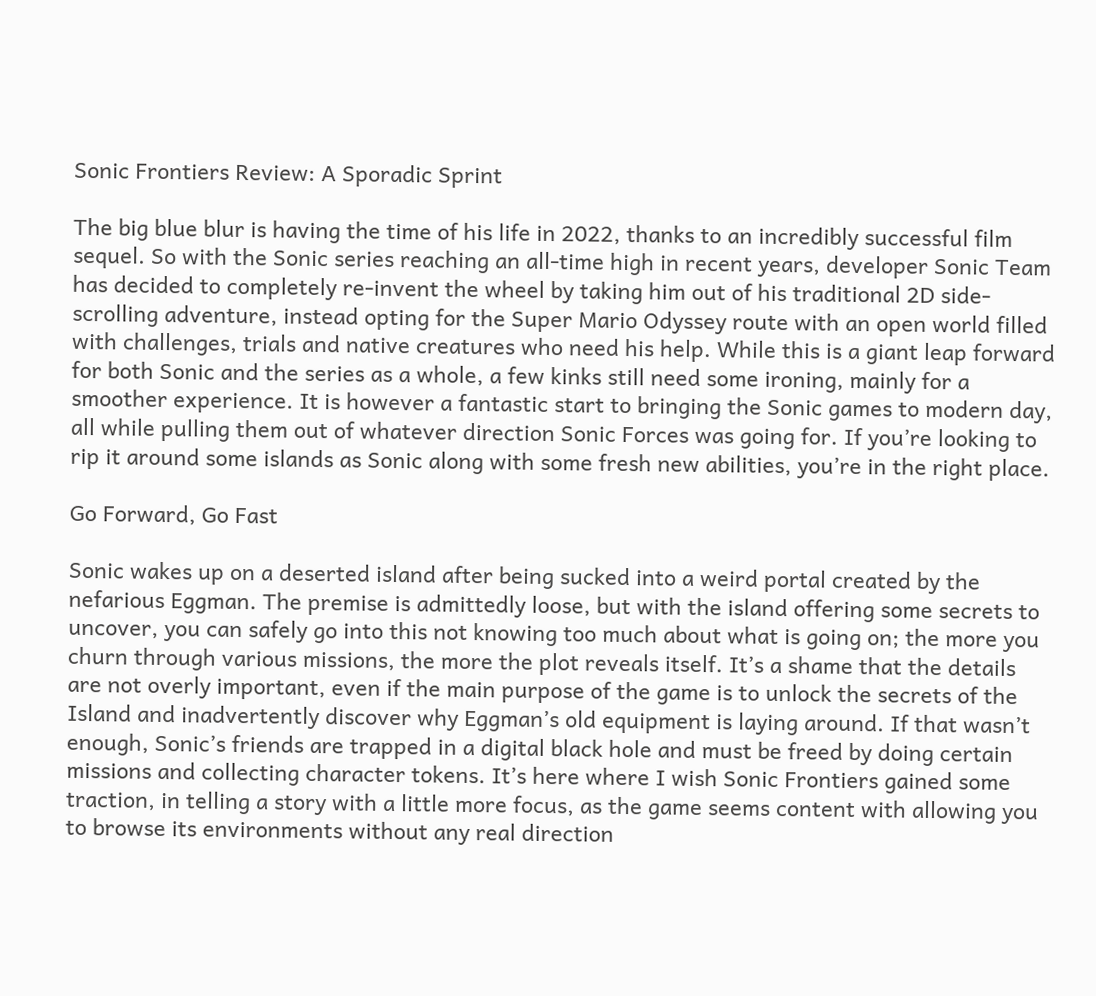Sonic Frontiers Review: A Sporadic Sprint

The big blue blur is having the time of his life in 2022, thanks to an incredibly successful film sequel. So with the Sonic series reaching an all-time high in recent years, developer Sonic Team has decided to completely re-invent the wheel by taking him out of his traditional 2D side-scrolling adventure, instead opting for the Super Mario Odyssey route with an open world filled with challenges, trials and native creatures who need his help. While this is a giant leap forward for both Sonic and the series as a whole, a few kinks still need some ironing, mainly for a smoother experience. It is however a fantastic start to bringing the Sonic games to modern day, all while pulling them out of whatever direction Sonic Forces was going for. If you’re looking to rip it around some islands as Sonic along with some fresh new abilities, you’re in the right place.

Go Forward, Go Fast

Sonic wakes up on a deserted island after being sucked into a weird portal created by the nefarious Eggman. The premise is admittedly loose, but with the island offering some secrets to uncover, you can safely go into this not knowing too much about what is going on; the more you churn through various missions, the more the plot reveals itself. It’s a shame that the details are not overly important, even if the main purpose of the game is to unlock the secrets of the Island and inadvertently discover why Eggman’s old equipment is laying around. If that wasn’t enough, Sonic’s friends are trapped in a digital black hole and must be freed by doing certain missions and collecting character tokens. It’s here where I wish Sonic Frontiers gained some traction, in telling a story with a little more focus, as the game seems content with allowing you to browse its environments without any real direction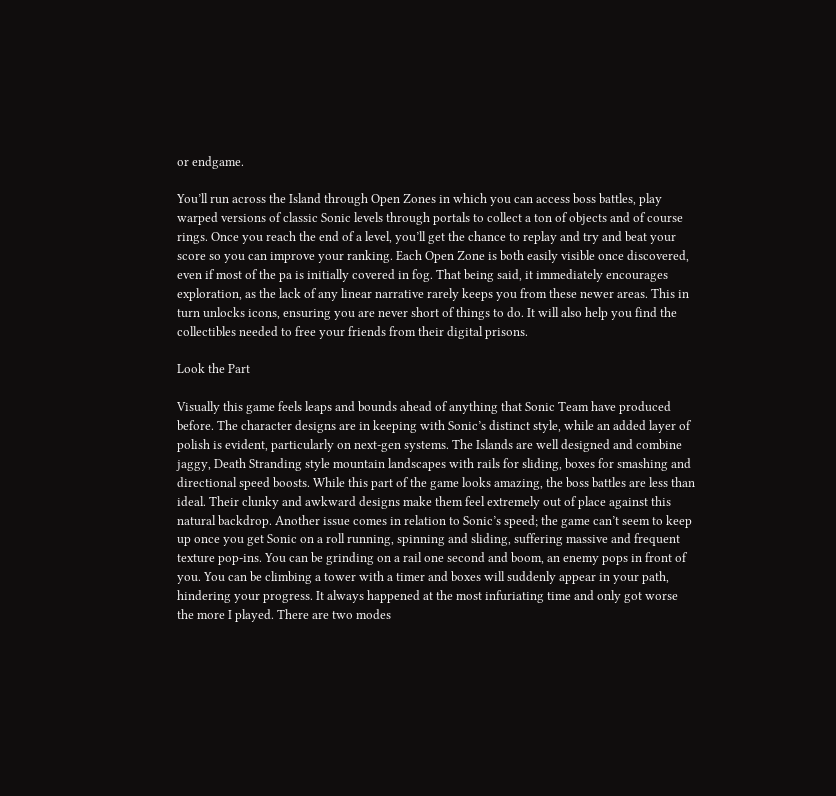or endgame.

You’ll run across the Island through Open Zones in which you can access boss battles, play warped versions of classic Sonic levels through portals to collect a ton of objects and of course rings. Once you reach the end of a level, you’ll get the chance to replay and try and beat your score so you can improve your ranking. Each Open Zone is both easily visible once discovered, even if most of the pa is initially covered in fog. That being said, it immediately encourages exploration, as the lack of any linear narrative rarely keeps you from these newer areas. This in turn unlocks icons, ensuring you are never short of things to do. It will also help you find the collectibles needed to free your friends from their digital prisons.

Look the Part

Visually this game feels leaps and bounds ahead of anything that Sonic Team have produced before. The character designs are in keeping with Sonic’s distinct style, while an added layer of polish is evident, particularly on next-gen systems. The Islands are well designed and combine jaggy, Death Stranding style mountain landscapes with rails for sliding, boxes for smashing and directional speed boosts. While this part of the game looks amazing, the boss battles are less than ideal. Their clunky and awkward designs make them feel extremely out of place against this natural backdrop. Another issue comes in relation to Sonic’s speed; the game can’t seem to keep up once you get Sonic on a roll running, spinning and sliding, suffering massive and frequent texture pop-ins. You can be grinding on a rail one second and boom, an enemy pops in front of you. You can be climbing a tower with a timer and boxes will suddenly appear in your path, hindering your progress. It always happened at the most infuriating time and only got worse the more I played. There are two modes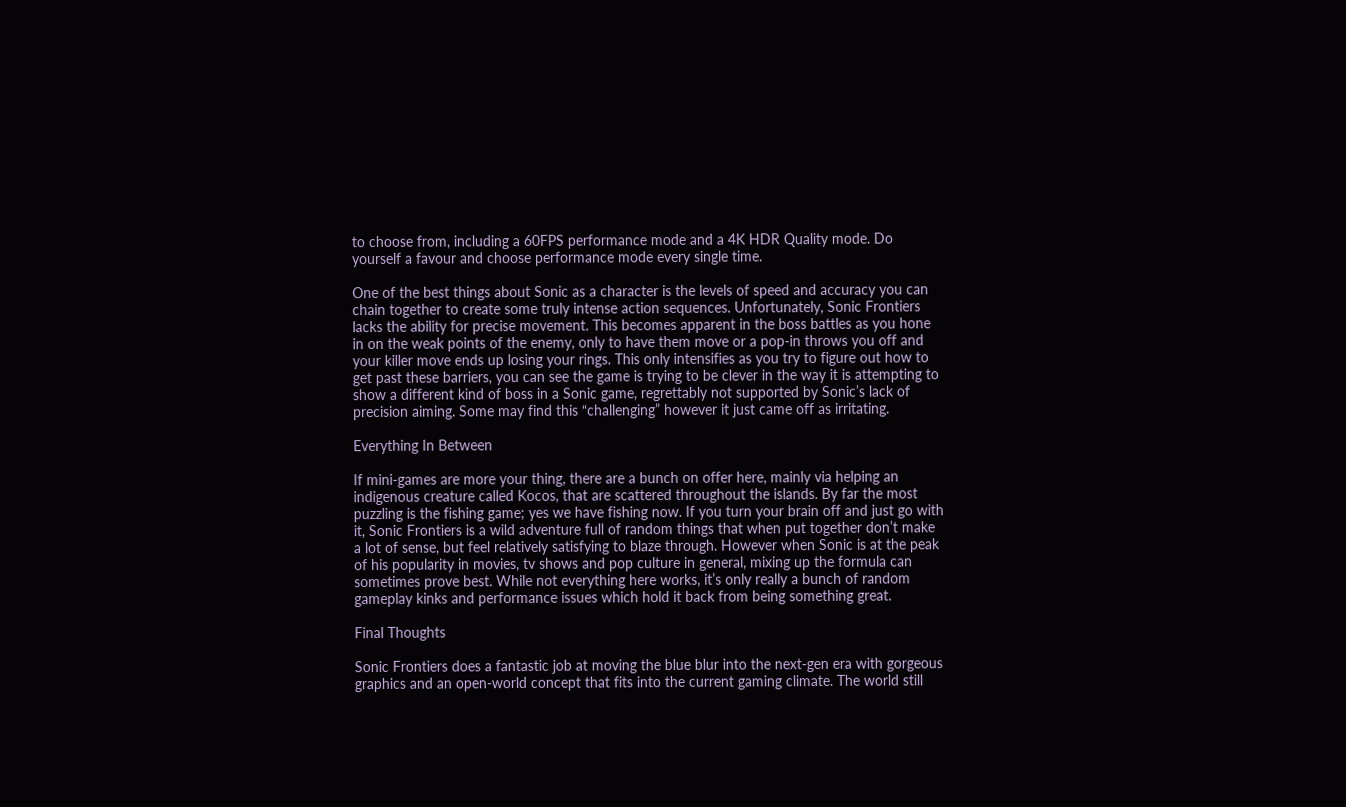to choose from, including a 60FPS performance mode and a 4K HDR Quality mode. Do yourself a favour and choose performance mode every single time.

One of the best things about Sonic as a character is the levels of speed and accuracy you can chain together to create some truly intense action sequences. Unfortunately, Sonic Frontiers lacks the ability for precise movement. This becomes apparent in the boss battles as you hone in on the weak points of the enemy, only to have them move or a pop-in throws you off and your killer move ends up losing your rings. This only intensifies as you try to figure out how to get past these barriers, you can see the game is trying to be clever in the way it is attempting to show a different kind of boss in a Sonic game, regrettably not supported by Sonic’s lack of precision aiming. Some may find this “challenging” however it just came off as irritating.

Everything In Between

If mini-games are more your thing, there are a bunch on offer here, mainly via helping an indigenous creature called Kocos, that are scattered throughout the islands. By far the most puzzling is the fishing game; yes we have fishing now. If you turn your brain off and just go with it, Sonic Frontiers is a wild adventure full of random things that when put together don’t make a lot of sense, but feel relatively satisfying to blaze through. However when Sonic is at the peak of his popularity in movies, tv shows and pop culture in general, mixing up the formula can sometimes prove best. While not everything here works, it’s only really a bunch of random gameplay kinks and performance issues which hold it back from being something great.

Final Thoughts

Sonic Frontiers does a fantastic job at moving the blue blur into the next-gen era with gorgeous graphics and an open-world concept that fits into the current gaming climate. The world still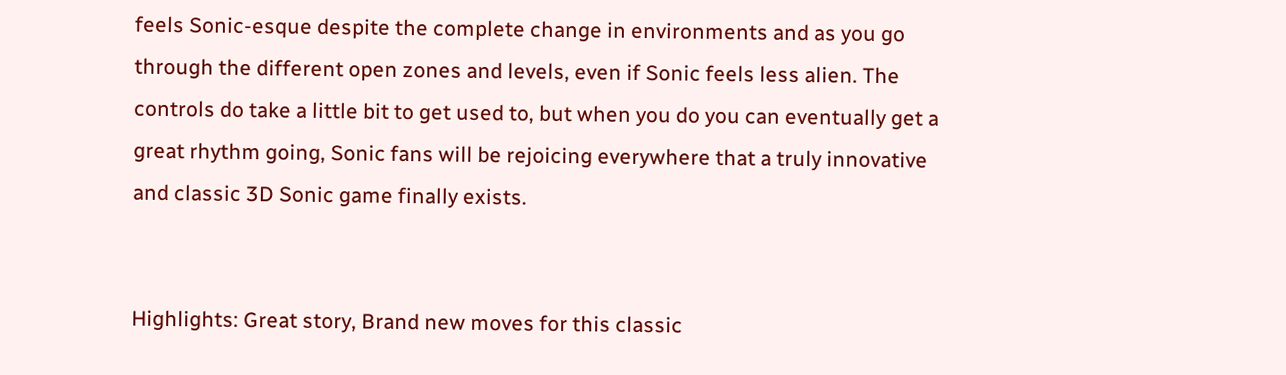feels Sonic-esque despite the complete change in environments and as you go through the different open zones and levels, even if Sonic feels less alien. The controls do take a little bit to get used to, but when you do you can eventually get a great rhythm going, Sonic fans will be rejoicing everywhere that a truly innovative and classic 3D Sonic game finally exists.


Highlights: Great story, Brand new moves for this classic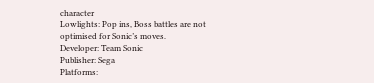character
Lowlights: Pop ins, Boss battles are not optimised for Sonic’s moves.
Developer: Team Sonic
Publisher: Sega
Platforms: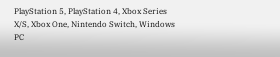PlayStation 5, PlayStation 4, Xbox Series X/S, Xbox One, Nintendo Switch, Windows PC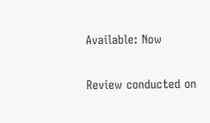Available: Now

Review conducted on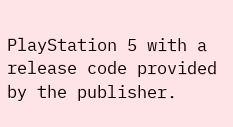PlayStation 5 with a release code provided by the publisher.